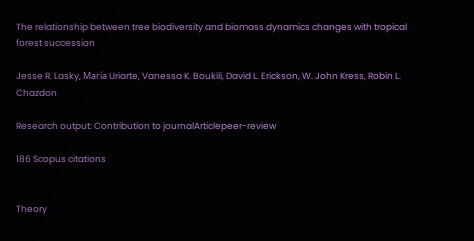The relationship between tree biodiversity and biomass dynamics changes with tropical forest succession

Jesse R. Lasky, María Uriarte, Vanessa K. Boukili, David L. Erickson, W. John Kress, Robin L. Chazdon

Research output: Contribution to journalArticlepeer-review

186 Scopus citations


Theory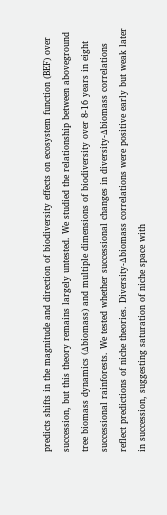predicts shifts in the magnitude and direction of biodiversity effects on ecosystem function (BEF) over succession, but this theory remains largely untested. We studied the relationship between aboveground tree biomass dynamics (Δbiomass) and multiple dimensions of biodiversity over 8-16 years in eight successional rainforests. We tested whether successional changes in diversity-Δbiomass correlations reflect predictions of niche theories. Diversity-Δbiomass correlations were positive early but weak later in succession, suggesting saturation of niche space with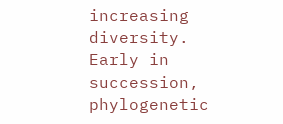increasing diversity. Early in succession, phylogenetic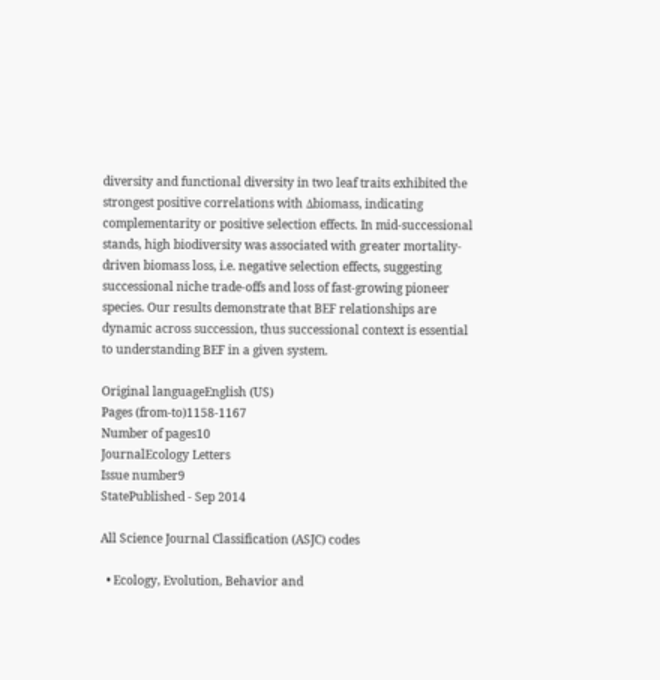diversity and functional diversity in two leaf traits exhibited the strongest positive correlations with Δbiomass, indicating complementarity or positive selection effects. In mid-successional stands, high biodiversity was associated with greater mortality-driven biomass loss, i.e. negative selection effects, suggesting successional niche trade-offs and loss of fast-growing pioneer species. Our results demonstrate that BEF relationships are dynamic across succession, thus successional context is essential to understanding BEF in a given system.

Original languageEnglish (US)
Pages (from-to)1158-1167
Number of pages10
JournalEcology Letters
Issue number9
StatePublished - Sep 2014

All Science Journal Classification (ASJC) codes

  • Ecology, Evolution, Behavior and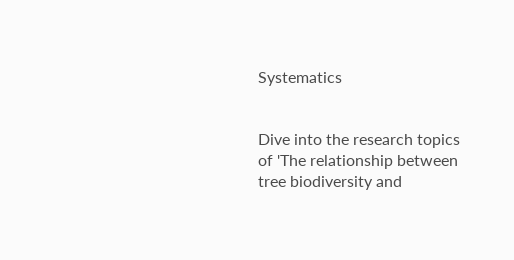Systematics


Dive into the research topics of 'The relationship between tree biodiversity and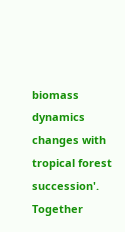biomass dynamics changes with tropical forest succession'. Together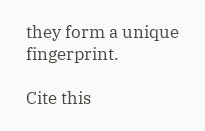they form a unique fingerprint.

Cite this